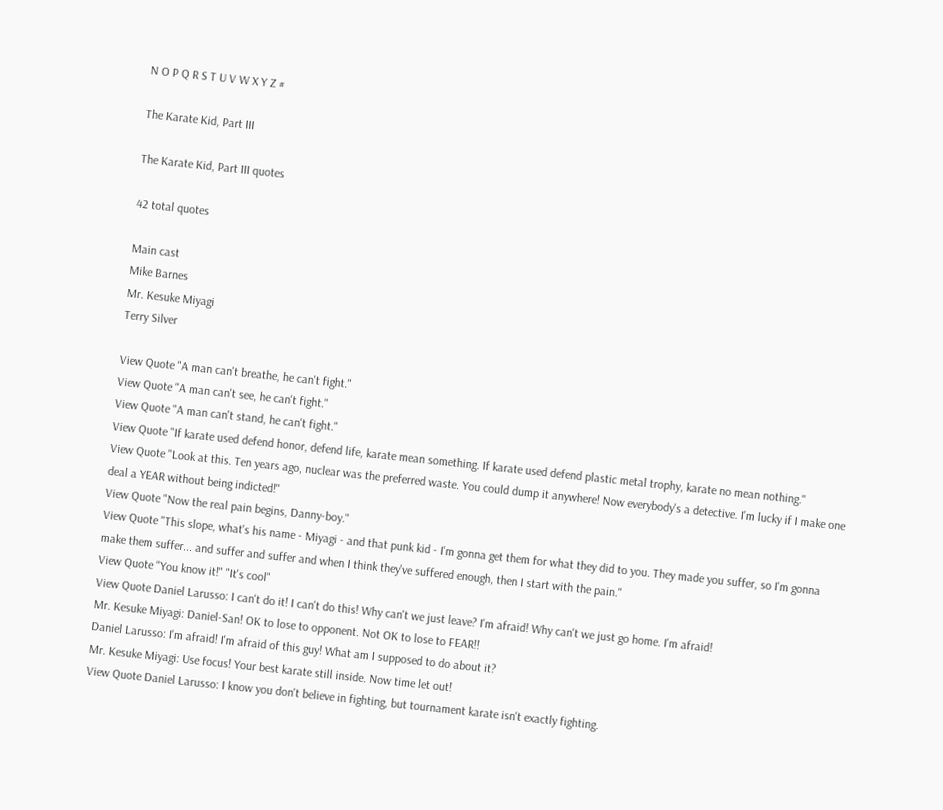N O P Q R S T U V W X Y Z #

The Karate Kid, Part III

The Karate Kid, Part III quotes

42 total quotes

Main cast
Mike Barnes
Mr. Kesuke Miyagi
Terry Silver

View Quote "A man can't breathe, he can't fight."
View Quote "A man can't see, he can't fight."
View Quote "A man can't stand, he can't fight."
View Quote "If karate used defend honor, defend life, karate mean something. If karate used defend plastic metal trophy, karate no mean nothing."
View Quote "Look at this. Ten years ago, nuclear was the preferred waste. You could dump it anywhere! Now everybody's a detective. I'm lucky if I make one deal a YEAR without being indicted!"
View Quote "Now the real pain begins, Danny-boy."
View Quote "This slope, what's his name - Miyagi - and that punk kid - I'm gonna get them for what they did to you. They made you suffer, so I'm gonna make them suffer... and suffer and suffer and when I think they've suffered enough, then I start with the pain."
View Quote "You know it!" "It's cool"
View Quote Daniel Larusso: I can't do it! I can't do this! Why can't we just leave? I'm afraid! Why can't we just go home. I'm afraid!
Mr. Kesuke Miyagi: Daniel-San! OK to lose to opponent. Not OK to lose to FEAR!!
Daniel Larusso: I'm afraid! I'm afraid of this guy! What am I supposed to do about it?
Mr. Kesuke Miyagi: Use focus! Your best karate still inside. Now time let out!
View Quote Daniel Larusso: I know you don't believe in fighting, but tournament karate isn't exactly fighting.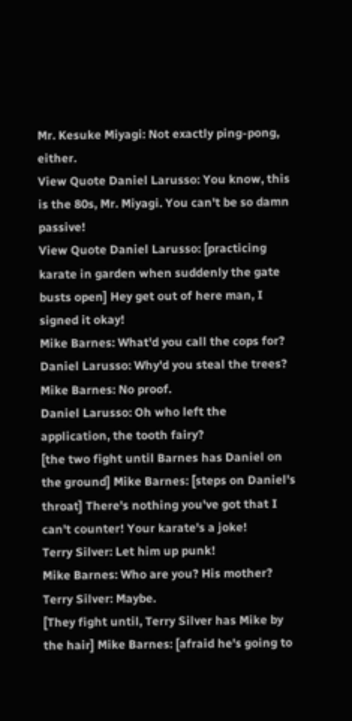Mr. Kesuke Miyagi: Not exactly ping-pong, either.
View Quote Daniel Larusso: You know, this is the 80s, Mr. Miyagi. You can't be so damn passive!
View Quote Daniel Larusso: [practicing karate in garden when suddenly the gate busts open] Hey get out of here man, I signed it okay!
Mike Barnes: What'd you call the cops for?
Daniel Larusso: Why'd you steal the trees?
Mike Barnes: No proof.
Daniel Larusso: Oh who left the application, the tooth fairy?
[the two fight until Barnes has Daniel on the ground] Mike Barnes: [steps on Daniel's throat] There's nothing you've got that I can't counter! Your karate's a joke!
Terry Silver: Let him up punk!
Mike Barnes: Who are you? His mother?
Terry Silver: Maybe.
[They fight until, Terry Silver has Mike by the hair] Mike Barnes: [afraid he's going to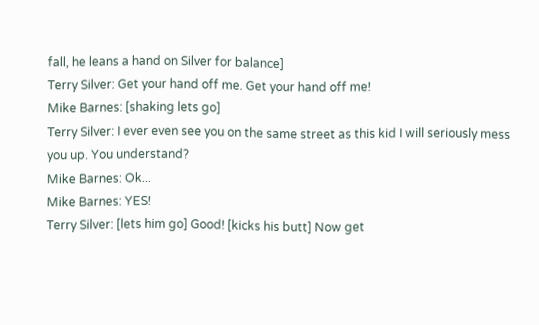fall, he leans a hand on Silver for balance]
Terry Silver: Get your hand off me. Get your hand off me!
Mike Barnes: [shaking lets go]
Terry Silver: I ever even see you on the same street as this kid I will seriously mess you up. You understand?
Mike Barnes: Ok...
Mike Barnes: YES!
Terry Silver: [lets him go] Good! [kicks his butt] Now get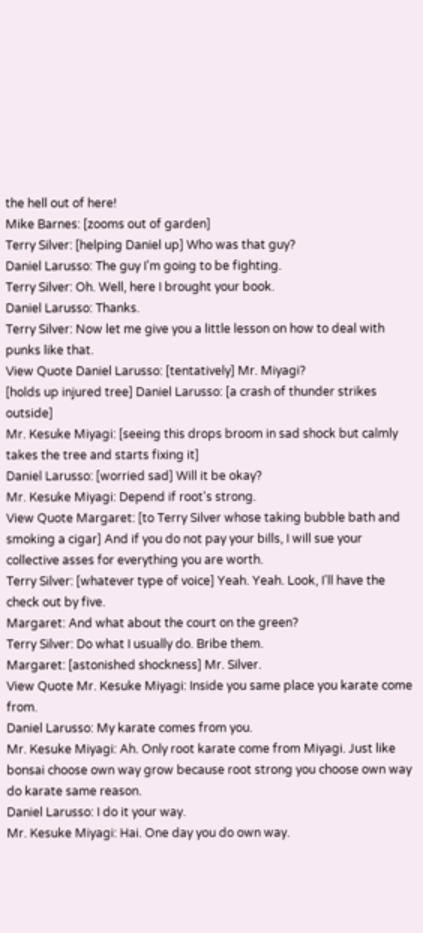the hell out of here!
Mike Barnes: [zooms out of garden]
Terry Silver: [helping Daniel up] Who was that guy?
Daniel Larusso: The guy I'm going to be fighting.
Terry Silver: Oh. Well, here I brought your book.
Daniel Larusso: Thanks.
Terry Silver: Now let me give you a little lesson on how to deal with punks like that.
View Quote Daniel Larusso: [tentatively] Mr. Miyagi?
[holds up injured tree] Daniel Larusso: [a crash of thunder strikes outside]
Mr. Kesuke Miyagi: [seeing this drops broom in sad shock but calmly takes the tree and starts fixing it]
Daniel Larusso: [worried sad] Will it be okay?
Mr. Kesuke Miyagi: Depend if root's strong.
View Quote Margaret: [to Terry Silver whose taking bubble bath and smoking a cigar] And if you do not pay your bills, I will sue your collective asses for everything you are worth.
Terry Silver: [whatever type of voice] Yeah. Yeah. Look, I'll have the check out by five.
Margaret: And what about the court on the green?
Terry Silver: Do what I usually do. Bribe them.
Margaret: [astonished shockness] Mr. Silver.
View Quote Mr. Kesuke Miyagi: Inside you same place you karate come from.
Daniel Larusso: My karate comes from you.
Mr. Kesuke Miyagi: Ah. Only root karate come from Miyagi. Just like bonsai choose own way grow because root strong you choose own way do karate same reason.
Daniel Larusso: I do it your way.
Mr. Kesuke Miyagi: Hai. One day you do own way.